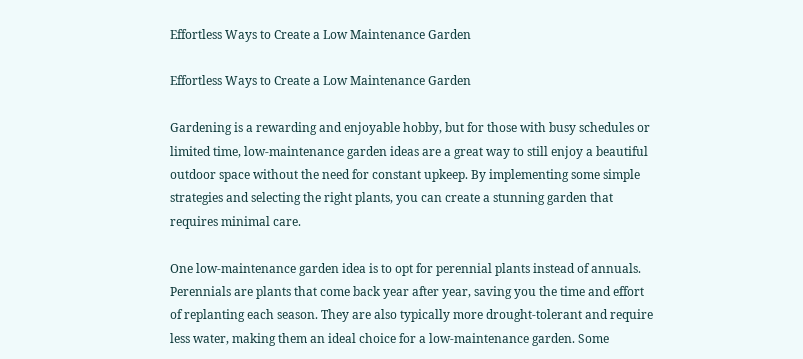Effortless Ways to Create a Low Maintenance Garden

Effortless Ways to Create a Low Maintenance Garden

Gardening is a rewarding and enjoyable hobby, but for those with busy schedules or limited time, low-maintenance garden ideas are a great way to still enjoy a beautiful outdoor space without the need for constant upkeep. By implementing some simple strategies and selecting the right plants, you can create a stunning garden that requires minimal care.

One low-maintenance garden idea is to opt for perennial plants instead of annuals. Perennials are plants that come back year after year, saving you the time and effort of replanting each season. They are also typically more drought-tolerant and require less water, making them an ideal choice for a low-maintenance garden. Some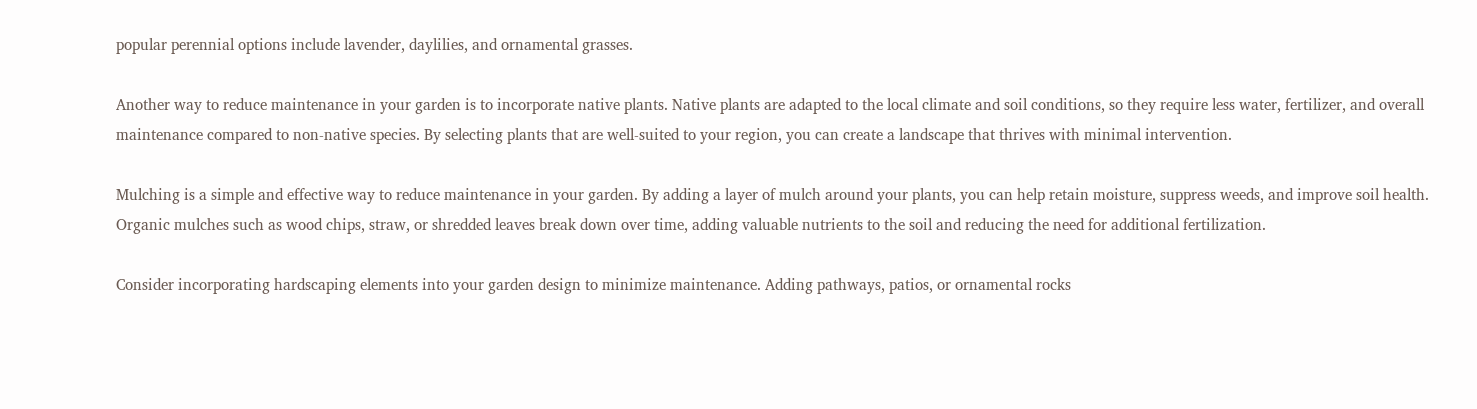popular perennial options include lavender, daylilies, and ornamental grasses.

Another way to reduce maintenance in your garden is to incorporate native plants. Native plants are adapted to the local climate and soil conditions, so they require less water, fertilizer, and overall maintenance compared to non-native species. By selecting plants that are well-suited to your region, you can create a landscape that thrives with minimal intervention.

Mulching is a simple and effective way to reduce maintenance in your garden. By adding a layer of mulch around your plants, you can help retain moisture, suppress weeds, and improve soil health. Organic mulches such as wood chips, straw, or shredded leaves break down over time, adding valuable nutrients to the soil and reducing the need for additional fertilization.

Consider incorporating hardscaping elements into your garden design to minimize maintenance. Adding pathways, patios, or ornamental rocks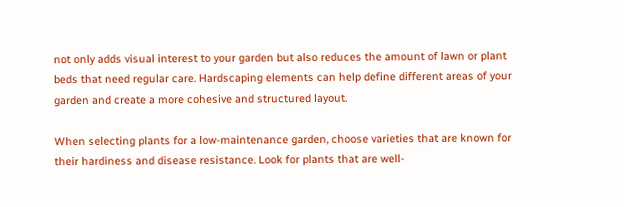not only adds visual interest to your garden but also reduces the amount of lawn or plant beds that need regular care. Hardscaping elements can help define different areas of your garden and create a more cohesive and structured layout.

When selecting plants for a low-maintenance garden, choose varieties that are known for their hardiness and disease resistance. Look for plants that are well-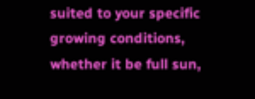suited to your specific growing conditions, whether it be full sun,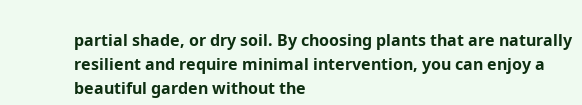partial shade, or dry soil. By choosing plants that are naturally resilient and require minimal intervention, you can enjoy a beautiful garden without the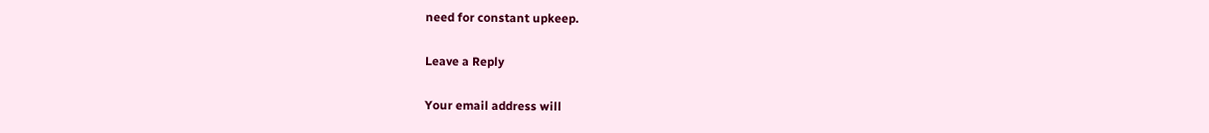need for constant upkeep.

Leave a Reply

Your email address will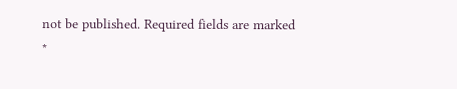not be published. Required fields are marked *